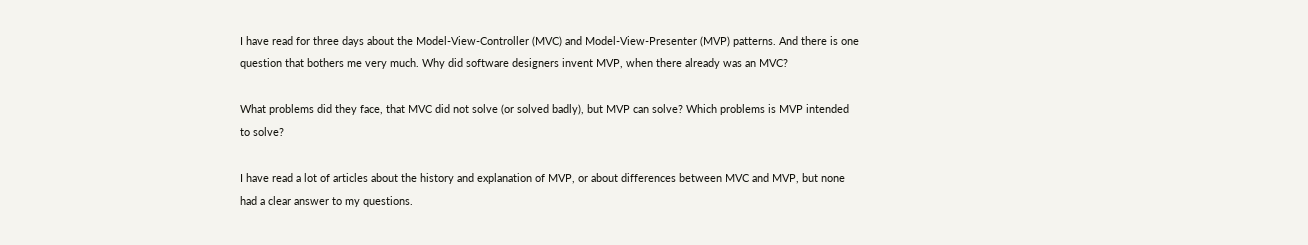I have read for three days about the Model-View-Controller (MVC) and Model-View-Presenter (MVP) patterns. And there is one question that bothers me very much. Why did software designers invent MVP, when there already was an MVC?

What problems did they face, that MVC did not solve (or solved badly), but MVP can solve? Which problems is MVP intended to solve?

I have read a lot of articles about the history and explanation of MVP, or about differences between MVC and MVP, but none had a clear answer to my questions.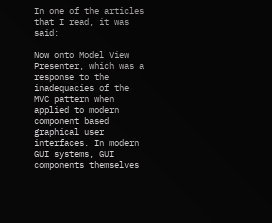In one of the articles that I read, it was said:

Now onto Model View Presenter, which was a response to the inadequacies of the MVC pattern when applied to modern component based graphical user interfaces. In modern GUI systems, GUI components themselves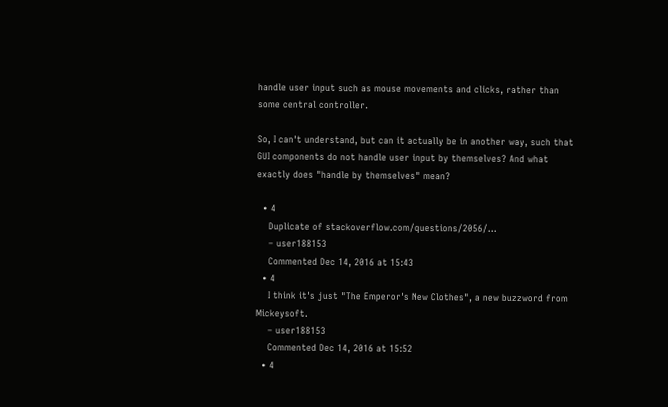handle user input such as mouse movements and clicks, rather than some central controller.

So, I can't understand, but can it actually be in another way, such that GUI components do not handle user input by themselves? And what exactly does "handle by themselves" mean?

  • 4
    Duplicate of stackoverflow.com/questions/2056/…
    – user188153
    Commented Dec 14, 2016 at 15:43
  • 4
    I think it's just "The Emperor's New Clothes", a new buzzword from Mickeysoft.
    – user188153
    Commented Dec 14, 2016 at 15:52
  • 4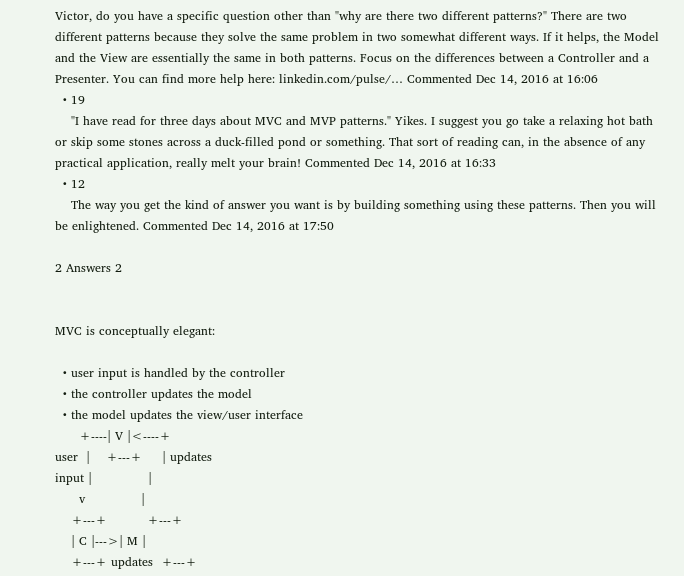Victor, do you have a specific question other than "why are there two different patterns?" There are two different patterns because they solve the same problem in two somewhat different ways. If it helps, the Model and the View are essentially the same in both patterns. Focus on the differences between a Controller and a Presenter. You can find more help here: linkedin.com/pulse/… Commented Dec 14, 2016 at 16:06
  • 19
    "I have read for three days about MVC and MVP patterns." Yikes. I suggest you go take a relaxing hot bath or skip some stones across a duck-filled pond or something. That sort of reading can, in the absence of any practical application, really melt your brain! Commented Dec 14, 2016 at 16:33
  • 12
    The way you get the kind of answer you want is by building something using these patterns. Then you will be enlightened. Commented Dec 14, 2016 at 17:50

2 Answers 2


MVC is conceptually elegant:

  • user input is handled by the controller
  • the controller updates the model
  • the model updates the view/user interface
      +----| V |<----+
user  |    +---+     | updates
input |              |
      v              |
    +---+          +---+
    | C |--->| M |
    +---+ updates  +---+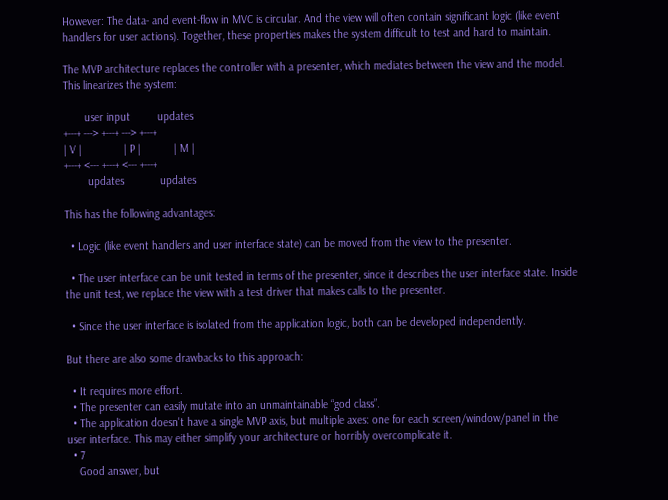However: The data- and event-flow in MVC is circular. And the view will often contain significant logic (like event handlers for user actions). Together, these properties makes the system difficult to test and hard to maintain.

The MVP architecture replaces the controller with a presenter, which mediates between the view and the model. This linearizes the system:

       user input         updates
+---+ ---> +---+ ---> +---+
| V |              | P |           | M |
+---+ <--- +---+ <--- +---+
        updates            updates

This has the following advantages:

  • Logic (like event handlers and user interface state) can be moved from the view to the presenter.

  • The user interface can be unit tested in terms of the presenter, since it describes the user interface state. Inside the unit test, we replace the view with a test driver that makes calls to the presenter.

  • Since the user interface is isolated from the application logic, both can be developed independently.

But there are also some drawbacks to this approach:

  • It requires more effort.
  • The presenter can easily mutate into an unmaintainable “god class”.
  • The application doesn't have a single MVP axis, but multiple axes: one for each screen/window/panel in the user interface. This may either simplify your architecture or horribly overcomplicate it.
  • 7
    Good answer, but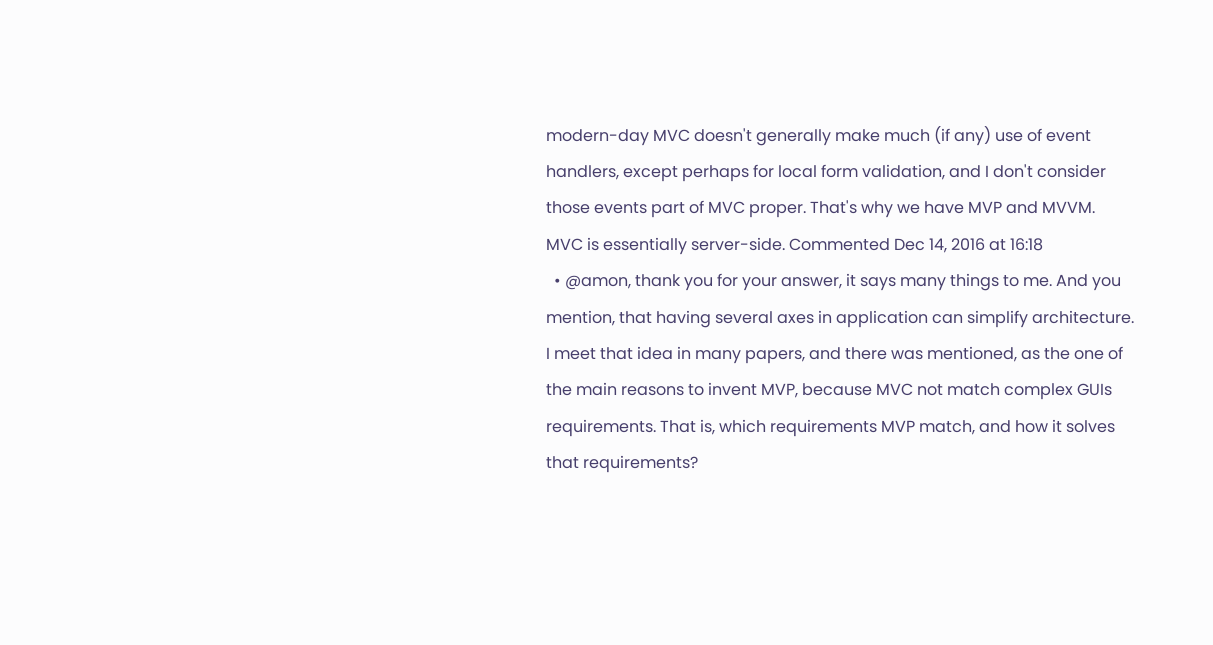modern-day MVC doesn't generally make much (if any) use of event handlers, except perhaps for local form validation, and I don't consider those events part of MVC proper. That's why we have MVP and MVVM. MVC is essentially server-side. Commented Dec 14, 2016 at 16:18
  • @amon, thank you for your answer, it says many things to me. And you mention, that having several axes in application can simplify architecture. I meet that idea in many papers, and there was mentioned, as the one of the main reasons to invent MVP, because MVC not match complex GUIs requirements. That is, which requirements MVP match, and how it solves that requirements?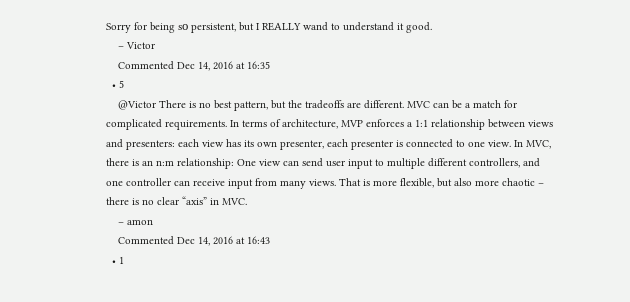Sorry for being sо persistent, but I REALLY wand to understand it good.
    – Victor
    Commented Dec 14, 2016 at 16:35
  • 5
    @Victor There is no best pattern, but the tradeoffs are different. MVC can be a match for complicated requirements. In terms of architecture, MVP enforces a 1:1 relationship between views and presenters: each view has its own presenter, each presenter is connected to one view. In MVC, there is an n:m relationship: One view can send user input to multiple different controllers, and one controller can receive input from many views. That is more flexible, but also more chaotic – there is no clear “axis” in MVC.
    – amon
    Commented Dec 14, 2016 at 16:43
  • 1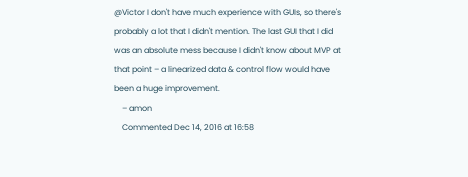@Victor I don't have much experience with GUIs, so there's probably a lot that I didn't mention. The last GUI that I did was an absolute mess because I didn't know about MVP at that point – a linearized data & control flow would have been a huge improvement.
    – amon
    Commented Dec 14, 2016 at 16:58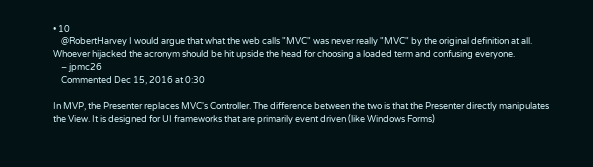• 10
    @RobertHarvey I would argue that what the web calls "MVC" was never really "MVC" by the original definition at all. Whoever hijacked the acronym should be hit upside the head for choosing a loaded term and confusing everyone.
    – jpmc26
    Commented Dec 15, 2016 at 0:30

In MVP, the Presenter replaces MVC's Controller. The difference between the two is that the Presenter directly manipulates the View. It is designed for UI frameworks that are primarily event driven (like Windows Forms)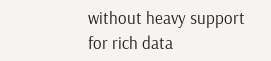without heavy support for rich data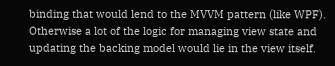binding that would lend to the MVVM pattern (like WPF). Otherwise a lot of the logic for managing view state and updating the backing model would lie in the view itself.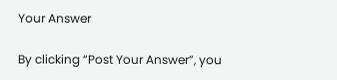Your Answer

By clicking “Post Your Answer”, you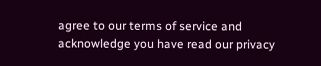agree to our terms of service and acknowledge you have read our privacy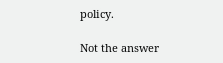policy.

Not the answer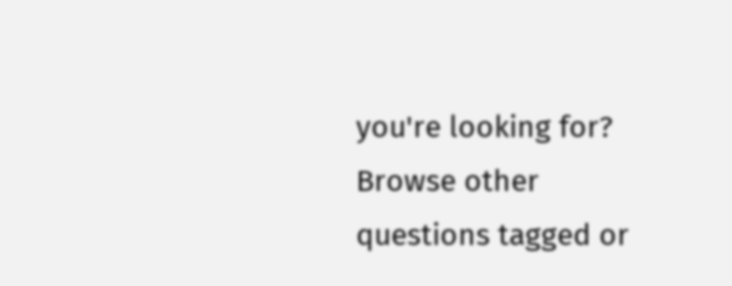you're looking for? Browse other questions tagged or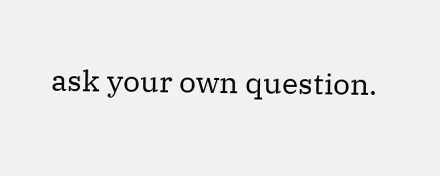ask your own question.